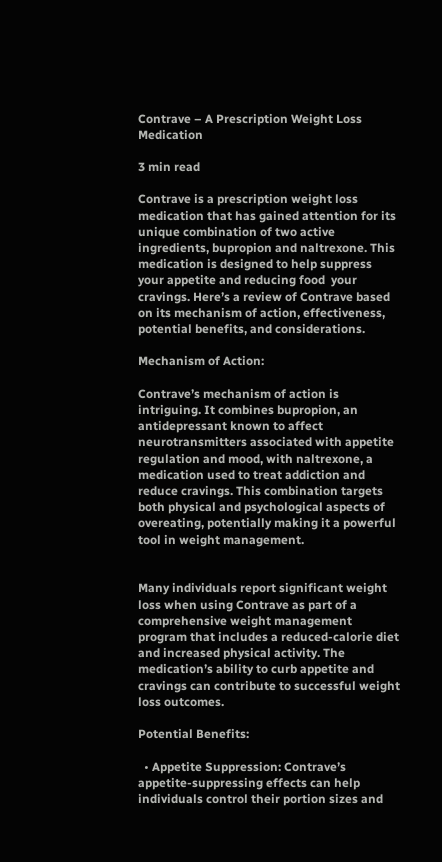Contrave – A Prescription Weight Loss Medication

3 min read

Contrave is a prescription weight loss medication that has gained attention for its unique combination of two active ingredients, bupropion and naltrexone. This medication is designed to help suppress your appetite and reducing food  your cravings. Here’s a review of Contrave based on its mechanism of action, effectiveness, potential benefits, and considerations.

Mechanism of Action:

Contrave’s mechanism of action is intriguing. It combines bupropion, an antidepressant known to affect neurotransmitters associated with appetite regulation and mood, with naltrexone, a medication used to treat addiction and reduce cravings. This combination targets both physical and psychological aspects of overeating, potentially making it a powerful tool in weight management.


Many individuals report significant weight loss when using Contrave as part of a comprehensive weight management program that includes a reduced-calorie diet and increased physical activity. The medication’s ability to curb appetite and cravings can contribute to successful weight loss outcomes.

Potential Benefits:

  • Appetite Suppression: Contrave’s appetite-suppressing effects can help individuals control their portion sizes and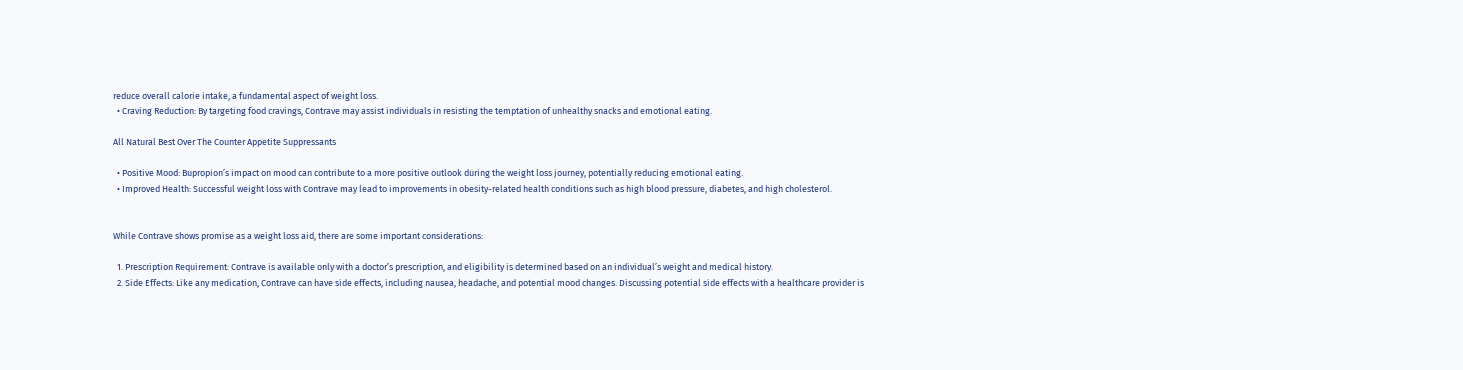reduce overall calorie intake, a fundamental aspect of weight loss.
  • Craving Reduction: By targeting food cravings, Contrave may assist individuals in resisting the temptation of unhealthy snacks and emotional eating.

All Natural Best Over The Counter Appetite Suppressants

  • Positive Mood: Bupropion’s impact on mood can contribute to a more positive outlook during the weight loss journey, potentially reducing emotional eating.
  • Improved Health: Successful weight loss with Contrave may lead to improvements in obesity-related health conditions such as high blood pressure, diabetes, and high cholesterol.


While Contrave shows promise as a weight loss aid, there are some important considerations:

  1. Prescription Requirement: Contrave is available only with a doctor’s prescription, and eligibility is determined based on an individual’s weight and medical history.
  2. Side Effects: Like any medication, Contrave can have side effects, including nausea, headache, and potential mood changes. Discussing potential side effects with a healthcare provider is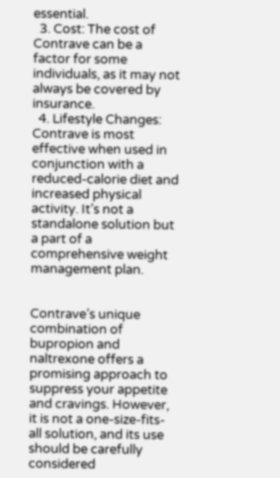essential.
  3. Cost: The cost of Contrave can be a factor for some individuals, as it may not always be covered by insurance.
  4. Lifestyle Changes: Contrave is most effective when used in conjunction with a reduced-calorie diet and increased physical activity. It’s not a standalone solution but a part of a comprehensive weight management plan.


Contrave’s unique combination of bupropion and naltrexone offers a promising approach to suppress your appetite and cravings. However, it is not a one-size-fits-all solution, and its use should be carefully considered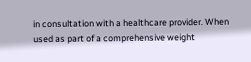in consultation with a healthcare provider. When used as part of a comprehensive weight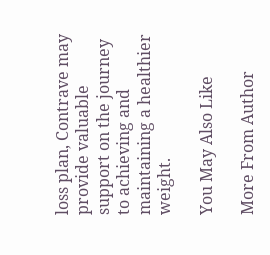loss plan, Contrave may provide valuable support on the journey to achieving and maintaining a healthier weight.

You May Also Like

More From Author